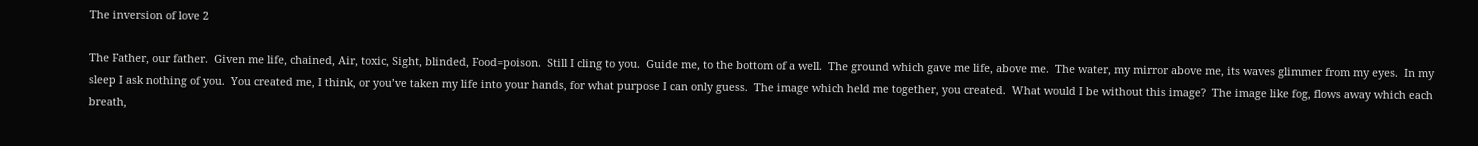The inversion of love 2

The Father, our father.  Given me life, chained, Air, toxic, Sight, blinded, Food=poison.  Still I cling to you.  Guide me, to the bottom of a well.  The ground which gave me life, above me.  The water, my mirror above me, its waves glimmer from my eyes.  In my sleep I ask nothing of you.  You created me, I think, or you’ve taken my life into your hands, for what purpose I can only guess.  The image which held me together, you created.  What would I be without this image?  The image like fog, flows away which each breath,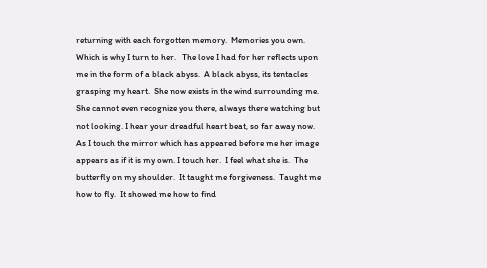returning with each forgotten memory.  Memories you own. Which is why I turn to her.   The love I had for her reflects upon me in the form of a black abyss.  A black abyss, its tentacles grasping my heart.  She now exists in the wind surrounding me.  She cannot even recognize you there, always there watching but not looking. I hear your dreadful heart beat, so far away now.  As I touch the mirror which has appeared before me her image appears as if it is my own. I touch her.  I feel what she is.  The butterfly on my shoulder.  It taught me forgiveness.  Taught me how to fly.  It showed me how to find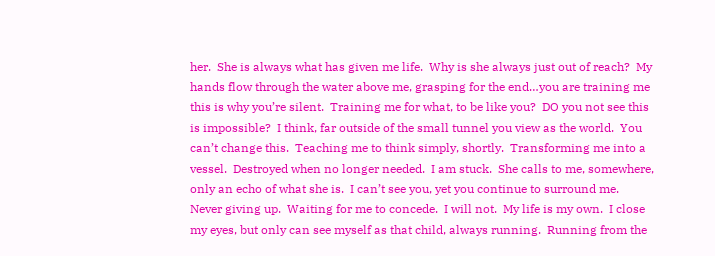her.  She is always what has given me life.  Why is she always just out of reach?  My hands flow through the water above me, grasping for the end…you are training me              this is why you’re silent.  Training me for what, to be like you?  DO you not see this is impossible?  I think, far outside of the small tunnel you view as the world.  You can’t change this.  Teaching me to think simply, shortly.  Transforming me into a vessel.  Destroyed when no longer needed.  I am stuck.  She calls to me, somewhere, only an echo of what she is.  I can’t see you, yet you continue to surround me.  Never giving up.  Waiting for me to concede.  I will not.  My life is my own.  I close my eyes, but only can see myself as that child, always running.  Running from the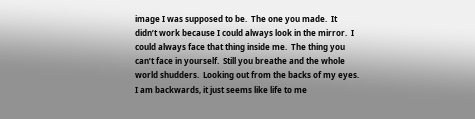image I was supposed to be.  The one you made.  It didn’t work because I could always look in the mirror.  I could always face that thing inside me.  The thing you can’t face in yourself.  Still you breathe and the whole world shudders.  Looking out from the backs of my eyes.  I am backwards, it just seems like life to me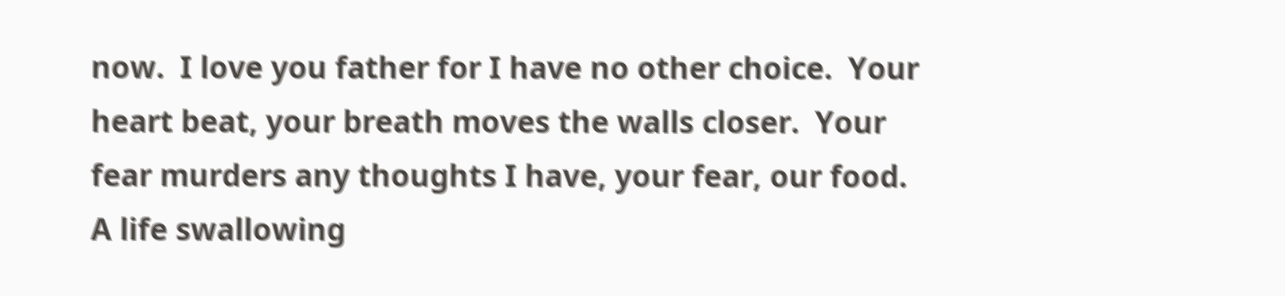now.  I love you father for I have no other choice.  Your heart beat, your breath moves the walls closer.  Your fear murders any thoughts I have, your fear, our food.  A life swallowing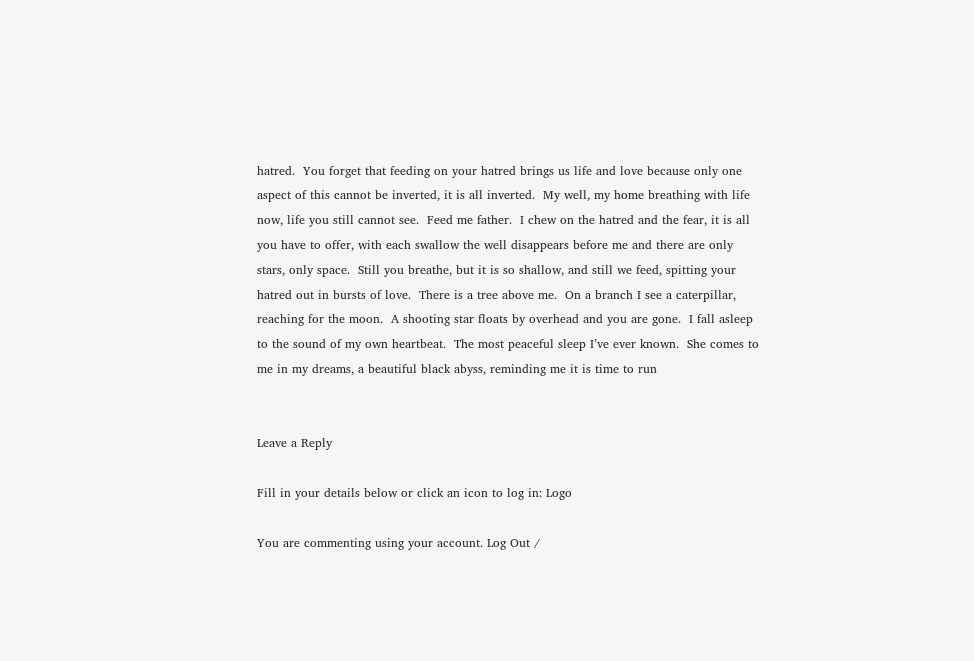hatred.  You forget that feeding on your hatred brings us life and love because only one aspect of this cannot be inverted, it is all inverted.  My well, my home breathing with life now, life you still cannot see.  Feed me father.  I chew on the hatred and the fear, it is all you have to offer, with each swallow the well disappears before me and there are only stars, only space.  Still you breathe, but it is so shallow, and still we feed, spitting your hatred out in bursts of love.  There is a tree above me.  On a branch I see a caterpillar, reaching for the moon.  A shooting star floats by overhead and you are gone.  I fall asleep to the sound of my own heartbeat.  The most peaceful sleep I’ve ever known.  She comes to me in my dreams, a beautiful black abyss, reminding me it is time to run


Leave a Reply

Fill in your details below or click an icon to log in: Logo

You are commenting using your account. Log Out /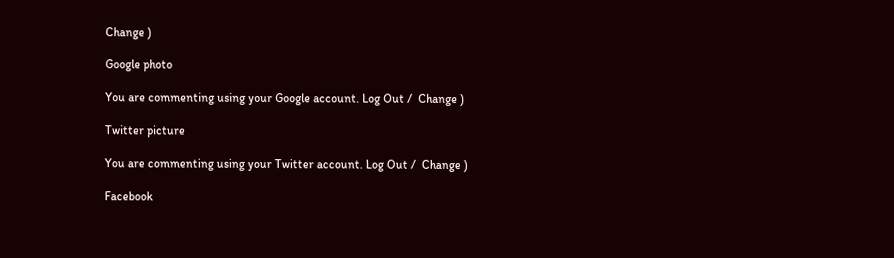Change )

Google photo

You are commenting using your Google account. Log Out /  Change )

Twitter picture

You are commenting using your Twitter account. Log Out /  Change )

Facebook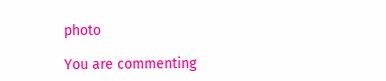photo

You are commenting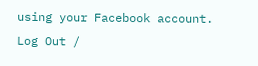using your Facebook account. Log Out /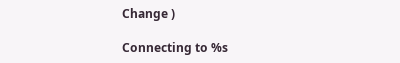Change )

Connecting to %s